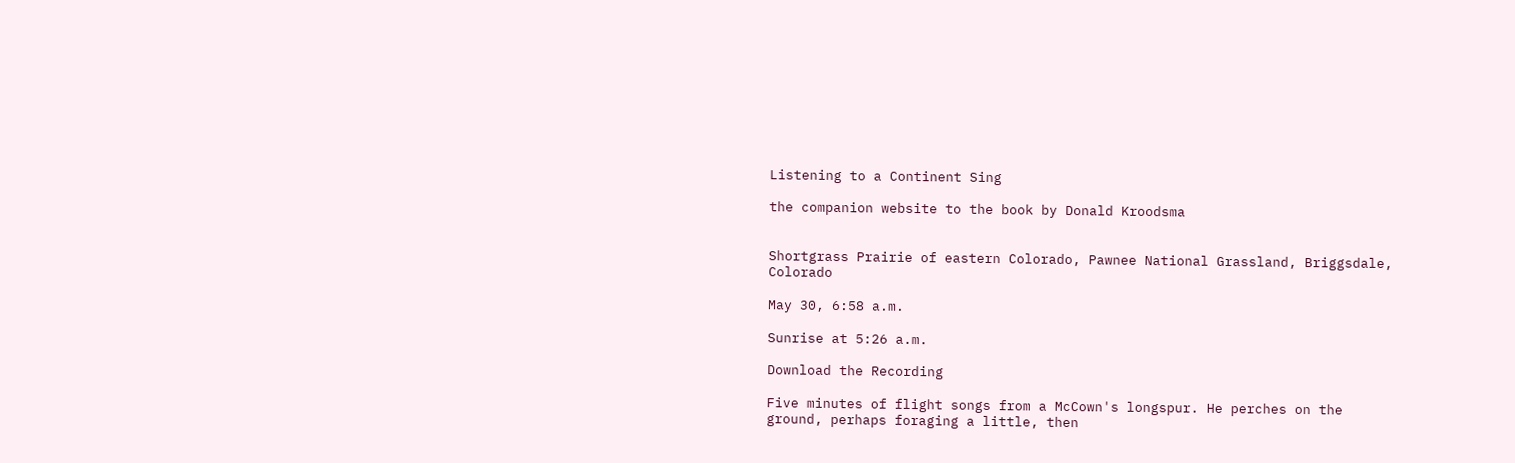Listening to a Continent Sing

the companion website to the book by Donald Kroodsma


Shortgrass Prairie of eastern Colorado, Pawnee National Grassland, Briggsdale, Colorado

May 30, 6:58 a.m.

Sunrise at 5:26 a.m.

Download the Recording

Five minutes of flight songs from a McCown's longspur. He perches on the ground, perhaps foraging a little, then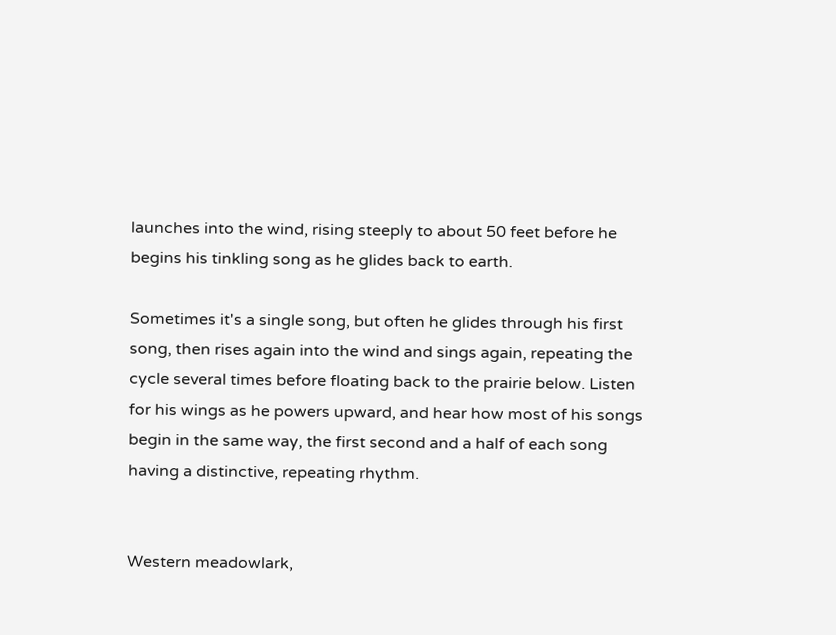launches into the wind, rising steeply to about 50 feet before he begins his tinkling song as he glides back to earth.

Sometimes it's a single song, but often he glides through his first song, then rises again into the wind and sings again, repeating the cycle several times before floating back to the prairie below. Listen for his wings as he powers upward, and hear how most of his songs begin in the same way, the first second and a half of each song having a distinctive, repeating rhythm.


Western meadowlark,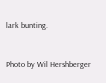lark bunting.


Photo by Wil Hershberger